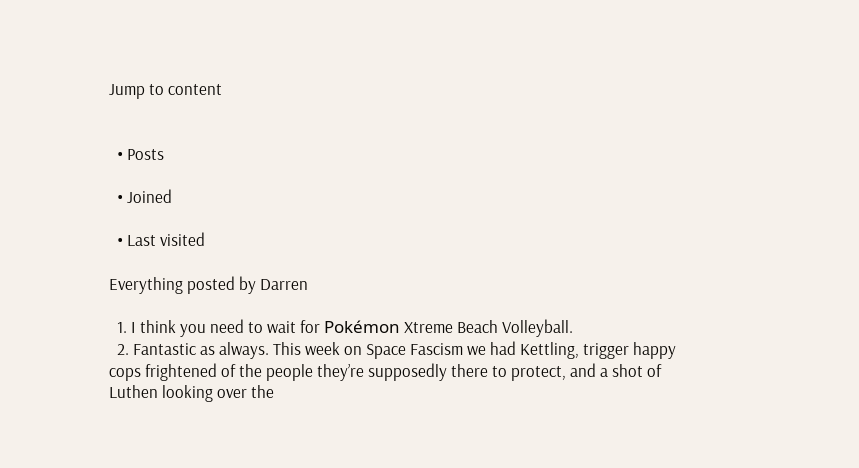Jump to content


  • Posts

  • Joined

  • Last visited

Everything posted by Darren

  1. I think you need to wait for Pokémon Xtreme Beach Volleyball.
  2. Fantastic as always. This week on Space Fascism we had Kettling, trigger happy cops frightened of the people they’re supposedly there to protect, and a shot of Luthen looking over the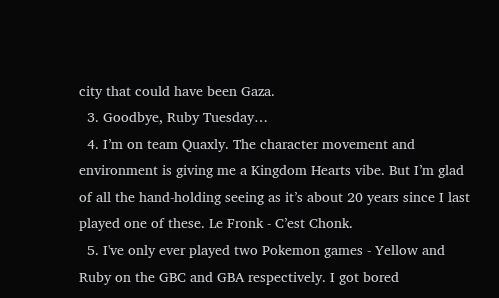city that could have been Gaza.
  3. Goodbye, Ruby Tuesday…
  4. I’m on team Quaxly. The character movement and environment is giving me a Kingdom Hearts vibe. But I’m glad of all the hand-holding seeing as it’s about 20 years since I last played one of these. Le Fronk - C’est Chonk.
  5. I've only ever played two Pokemon games - Yellow and Ruby on the GBC and GBA respectively. I got bored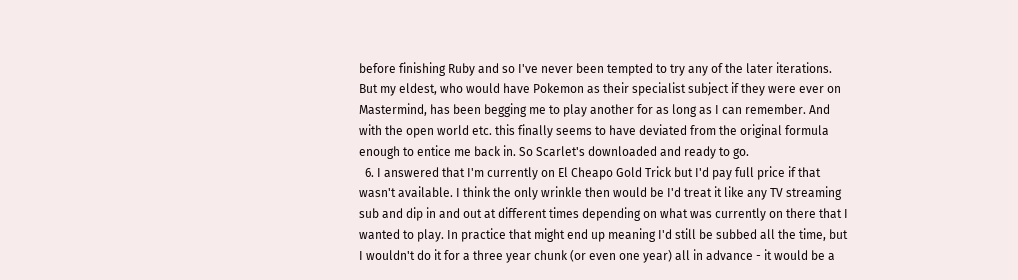before finishing Ruby and so I've never been tempted to try any of the later iterations. But my eldest, who would have Pokemon as their specialist subject if they were ever on Mastermind, has been begging me to play another for as long as I can remember. And with the open world etc. this finally seems to have deviated from the original formula enough to entice me back in. So Scarlet's downloaded and ready to go.
  6. I answered that I'm currently on El Cheapo Gold Trick but I'd pay full price if that wasn't available. I think the only wrinkle then would be I'd treat it like any TV streaming sub and dip in and out at different times depending on what was currently on there that I wanted to play. In practice that might end up meaning I'd still be subbed all the time, but I wouldn't do it for a three year chunk (or even one year) all in advance - it would be a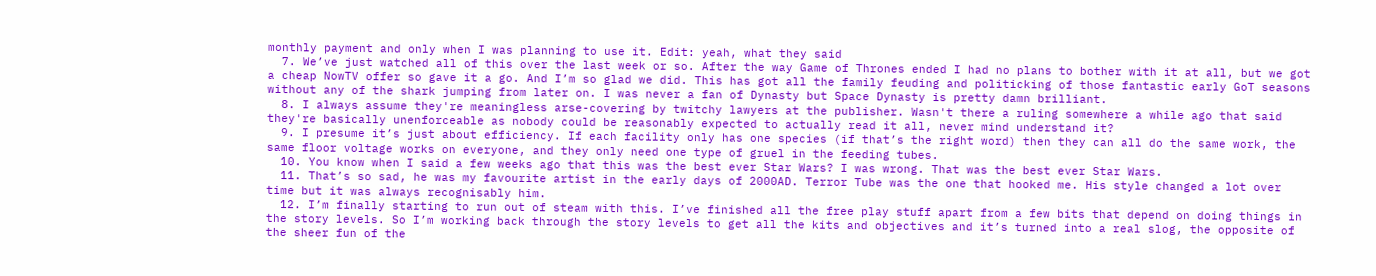monthly payment and only when I was planning to use it. Edit: yeah, what they said
  7. We’ve just watched all of this over the last week or so. After the way Game of Thrones ended I had no plans to bother with it at all, but we got a cheap NowTV offer so gave it a go. And I’m so glad we did. This has got all the family feuding and politicking of those fantastic early GoT seasons without any of the shark jumping from later on. I was never a fan of Dynasty but Space Dynasty is pretty damn brilliant.
  8. I always assume they're meaningless arse-covering by twitchy lawyers at the publisher. Wasn't there a ruling somewhere a while ago that said they're basically unenforceable as nobody could be reasonably expected to actually read it all, never mind understand it?
  9. I presume it’s just about efficiency. If each facility only has one species (if that’s the right word) then they can all do the same work, the same floor voltage works on everyone, and they only need one type of gruel in the feeding tubes.
  10. You know when I said a few weeks ago that this was the best ever Star Wars? I was wrong. That was the best ever Star Wars.
  11. That’s so sad, he was my favourite artist in the early days of 2000AD. Terror Tube was the one that hooked me. His style changed a lot over time but it was always recognisably him.
  12. I’m finally starting to run out of steam with this. I’ve finished all the free play stuff apart from a few bits that depend on doing things in the story levels. So I’m working back through the story levels to get all the kits and objectives and it’s turned into a real slog, the opposite of the sheer fun of the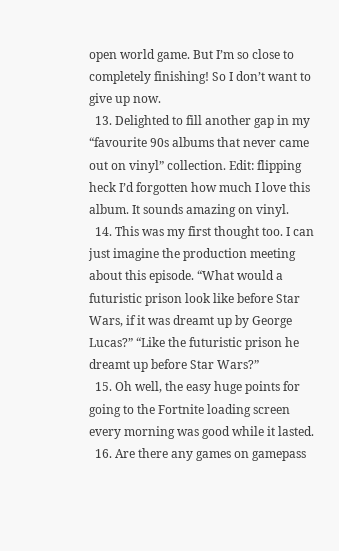open world game. But I’m so close to completely finishing! So I don’t want to give up now.
  13. Delighted to fill another gap in my “favourite 90s albums that never came out on vinyl” collection. Edit: flipping heck I’d forgotten how much I love this album. It sounds amazing on vinyl.
  14. This was my first thought too. I can just imagine the production meeting about this episode. “What would a futuristic prison look like before Star Wars, if it was dreamt up by George Lucas?” “Like the futuristic prison he dreamt up before Star Wars?”
  15. Oh well, the easy huge points for going to the Fortnite loading screen every morning was good while it lasted.
  16. Are there any games on gamepass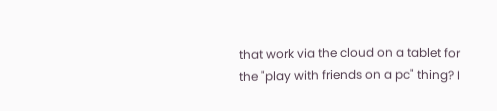that work via the cloud on a tablet for the "play with friends on a pc" thing? I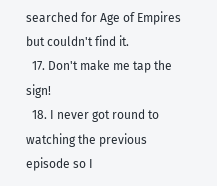searched for Age of Empires but couldn't find it.
  17. Don't make me tap the sign!
  18. I never got round to watching the previous episode so I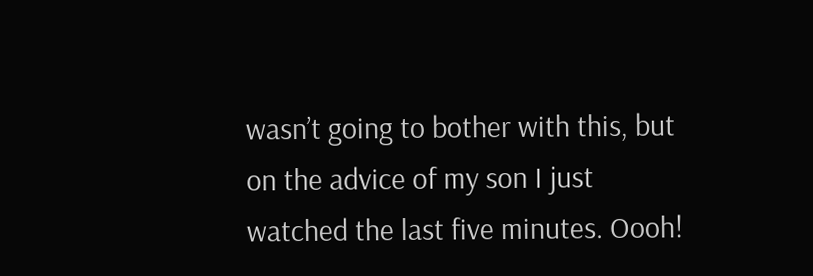wasn’t going to bother with this, but on the advice of my son I just watched the last five minutes. Oooh!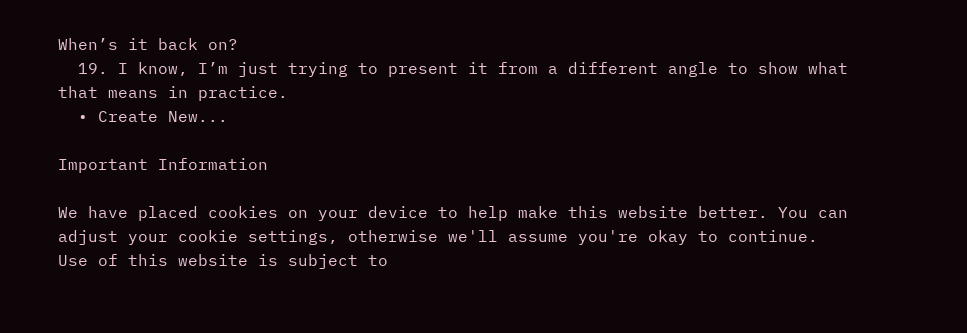When’s it back on?
  19. I know, I’m just trying to present it from a different angle to show what that means in practice.
  • Create New...

Important Information

We have placed cookies on your device to help make this website better. You can adjust your cookie settings, otherwise we'll assume you're okay to continue. Use of this website is subject to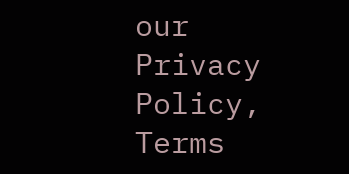our Privacy Policy, Terms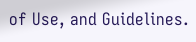of Use, and Guidelines.